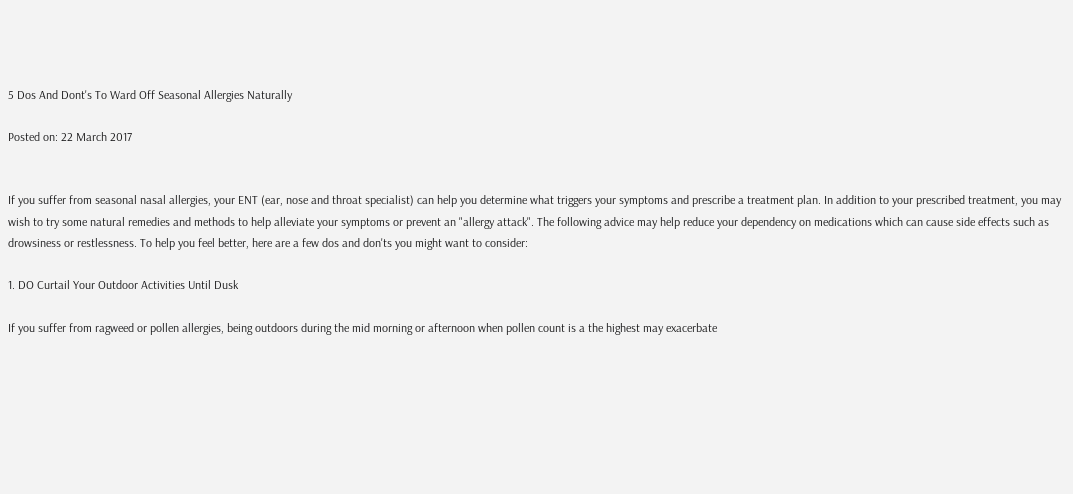5 Dos And Dont's To Ward Off Seasonal Allergies Naturally

Posted on: 22 March 2017


If you suffer from seasonal nasal allergies, your ENT (ear, nose and throat specialist) can help you determine what triggers your symptoms and prescribe a treatment plan. In addition to your prescribed treatment, you may wish to try some natural remedies and methods to help alleviate your symptoms or prevent an "allergy attack". The following advice may help reduce your dependency on medications which can cause side effects such as drowsiness or restlessness. To help you feel better, here are a few dos and don'ts you might want to consider:

1. DO Curtail Your Outdoor Activities Until Dusk

If you suffer from ragweed or pollen allergies, being outdoors during the mid morning or afternoon when pollen count is a the highest may exacerbate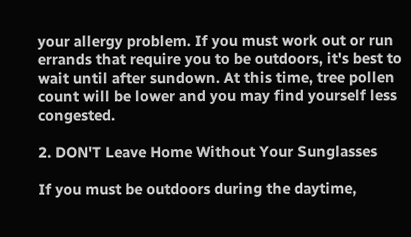your allergy problem. If you must work out or run errands that require you to be outdoors, it's best to wait until after sundown. At this time, tree pollen count will be lower and you may find yourself less congested.

2. DON'T Leave Home Without Your Sunglasses

If you must be outdoors during the daytime,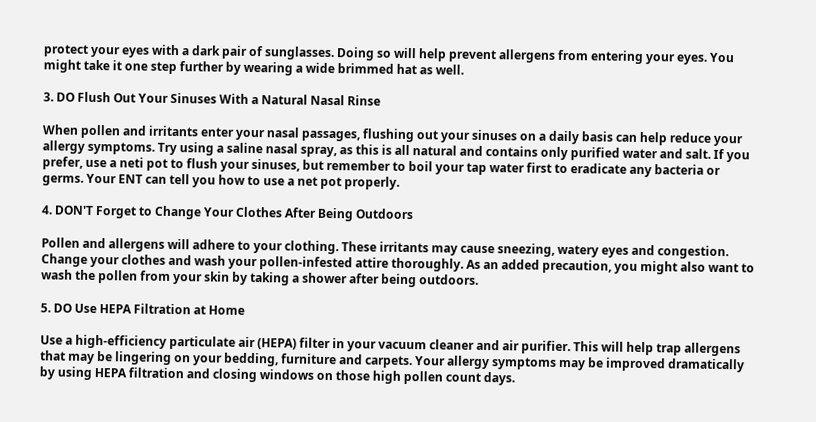protect your eyes with a dark pair of sunglasses. Doing so will help prevent allergens from entering your eyes. You might take it one step further by wearing a wide brimmed hat as well.

3. DO Flush Out Your Sinuses With a Natural Nasal Rinse

When pollen and irritants enter your nasal passages, flushing out your sinuses on a daily basis can help reduce your allergy symptoms. Try using a saline nasal spray, as this is all natural and contains only purified water and salt. If you prefer, use a neti pot to flush your sinuses, but remember to boil your tap water first to eradicate any bacteria or germs. Your ENT can tell you how to use a net pot properly.

4. DON'T Forget to Change Your Clothes After Being Outdoors

Pollen and allergens will adhere to your clothing. These irritants may cause sneezing, watery eyes and congestion. Change your clothes and wash your pollen-infested attire thoroughly. As an added precaution, you might also want to wash the pollen from your skin by taking a shower after being outdoors.

5. DO Use HEPA Filtration at Home

Use a high-efficiency particulate air (HEPA) filter in your vacuum cleaner and air purifier. This will help trap allergens that may be lingering on your bedding, furniture and carpets. Your allergy symptoms may be improved dramatically by using HEPA filtration and closing windows on those high pollen count days.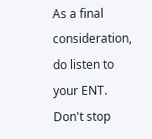As a final consideration, do listen to your ENT. Don't stop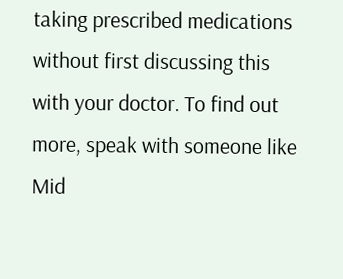taking prescribed medications without first discussing this with your doctor. To find out more, speak with someone like Mid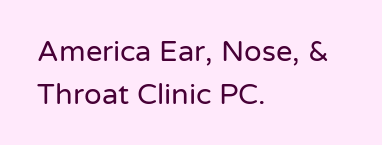America Ear, Nose, & Throat Clinic PC.